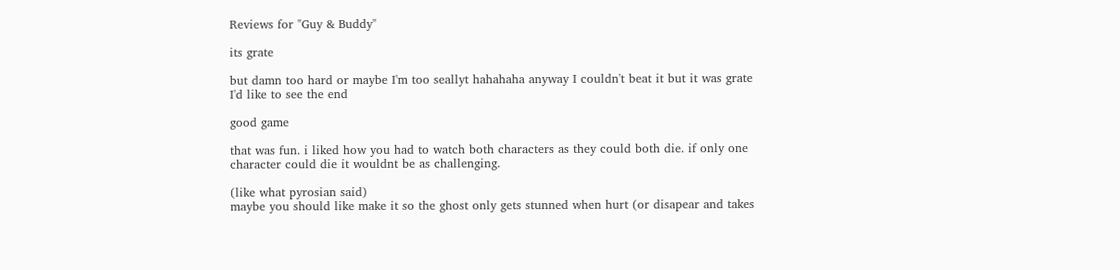Reviews for "Guy & Buddy"

its grate

but damn too hard or maybe I'm too seallyt hahahaha anyway I couldn't beat it but it was grate I'd like to see the end

good game

that was fun. i liked how you had to watch both characters as they could both die. if only one character could die it wouldnt be as challenging.

(like what pyrosian said)
maybe you should like make it so the ghost only gets stunned when hurt (or disapear and takes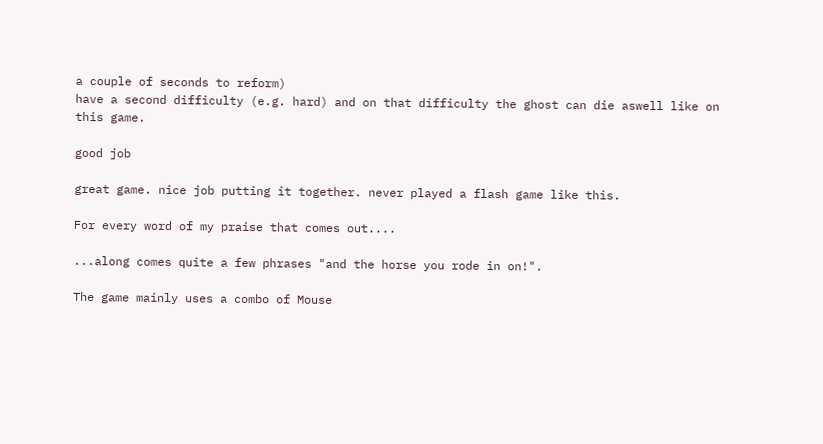a couple of seconds to reform)
have a second difficulty (e.g. hard) and on that difficulty the ghost can die aswell like on this game.

good job

great game. nice job putting it together. never played a flash game like this.

For every word of my praise that comes out....

...along comes quite a few phrases "and the horse you rode in on!".

The game mainly uses a combo of Mouse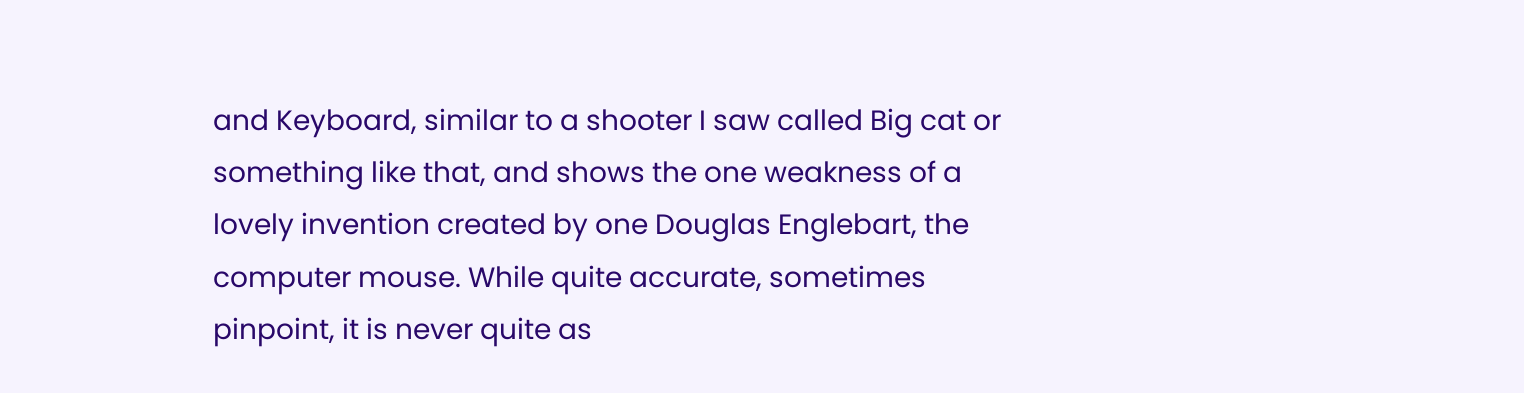and Keyboard, similar to a shooter I saw called Big cat or something like that, and shows the one weakness of a lovely invention created by one Douglas Englebart, the computer mouse. While quite accurate, sometimes pinpoint, it is never quite as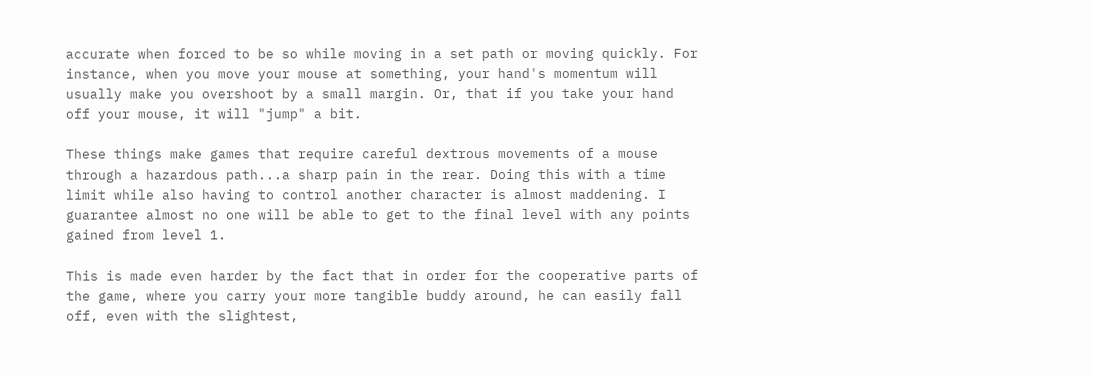accurate when forced to be so while moving in a set path or moving quickly. For instance, when you move your mouse at something, your hand's momentum will usually make you overshoot by a small margin. Or, that if you take your hand off your mouse, it will "jump" a bit.

These things make games that require careful dextrous movements of a mouse through a hazardous path...a sharp pain in the rear. Doing this with a time limit while also having to control another character is almost maddening. I guarantee almost no one will be able to get to the final level with any points gained from level 1.

This is made even harder by the fact that in order for the cooperative parts of the game, where you carry your more tangible buddy around, he can easily fall off, even with the slightest,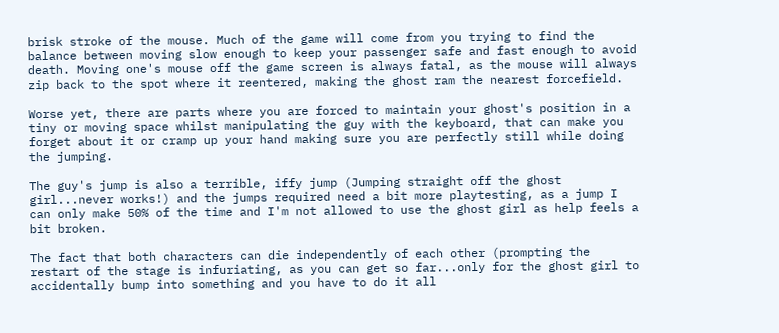brisk stroke of the mouse. Much of the game will come from you trying to find the balance between moving slow enough to keep your passenger safe and fast enough to avoid death. Moving one's mouse off the game screen is always fatal, as the mouse will always zip back to the spot where it reentered, making the ghost ram the nearest forcefield.

Worse yet, there are parts where you are forced to maintain your ghost's position in a tiny or moving space whilst manipulating the guy with the keyboard, that can make you forget about it or cramp up your hand making sure you are perfectly still while doing the jumping.

The guy's jump is also a terrible, iffy jump (Jumping straight off the ghost girl...never works!) and the jumps required need a bit more playtesting, as a jump I can only make 50% of the time and I'm not allowed to use the ghost girl as help feels a bit broken.

The fact that both characters can die independently of each other (prompting the restart of the stage is infuriating, as you can get so far...only for the ghost girl to accidentally bump into something and you have to do it all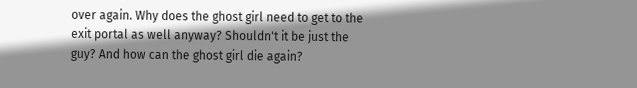over again. Why does the ghost girl need to get to the exit portal as well anyway? Shouldn't it be just the guy? And how can the ghost girl die again?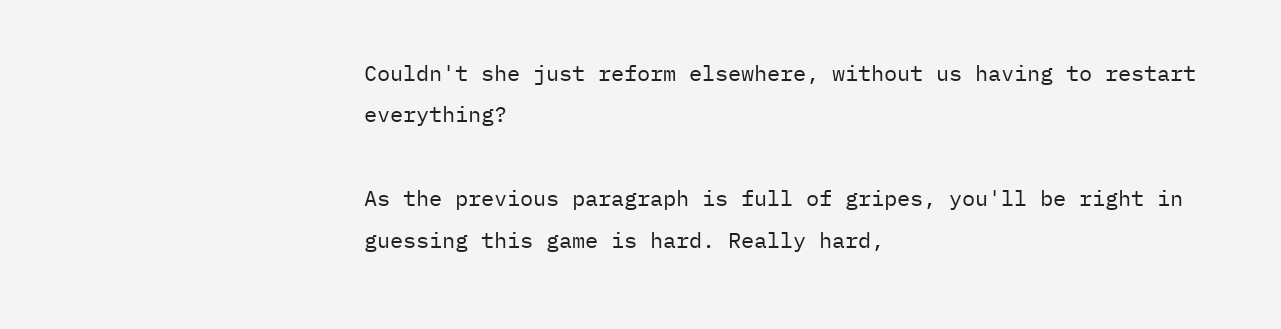Couldn't she just reform elsewhere, without us having to restart everything?

As the previous paragraph is full of gripes, you'll be right in guessing this game is hard. Really hard,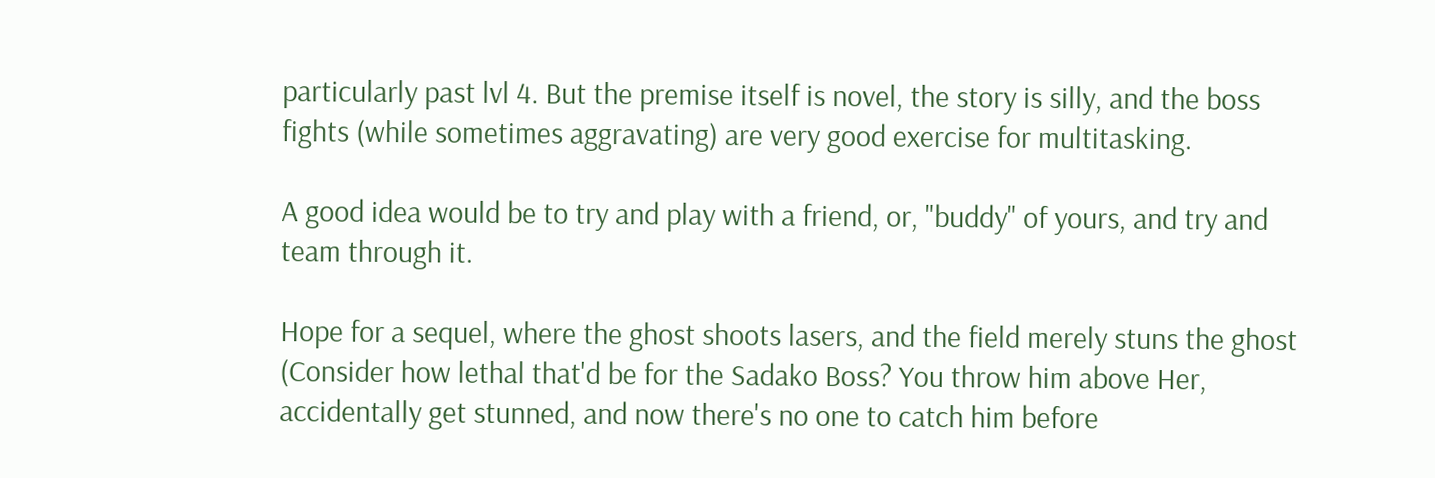particularly past lvl 4. But the premise itself is novel, the story is silly, and the boss fights (while sometimes aggravating) are very good exercise for multitasking.

A good idea would be to try and play with a friend, or, "buddy" of yours, and try and team through it.

Hope for a sequel, where the ghost shoots lasers, and the field merely stuns the ghost (Consider how lethal that'd be for the Sadako Boss? You throw him above Her, accidentally get stunned, and now there's no one to catch him before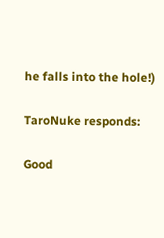he falls into the hole!)

TaroNuke responds:

Good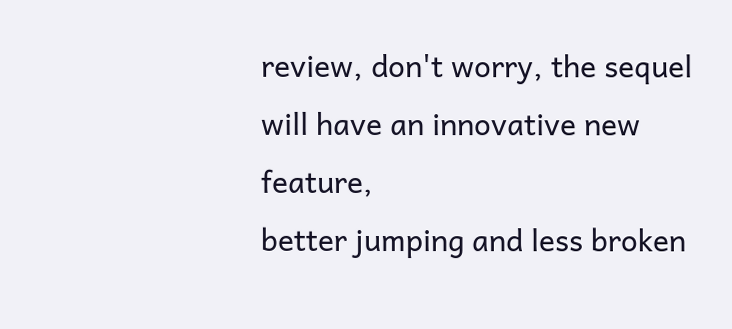review, don't worry, the sequel will have an innovative new feature,
better jumping and less broken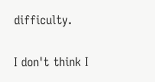difficulty.

I don't think I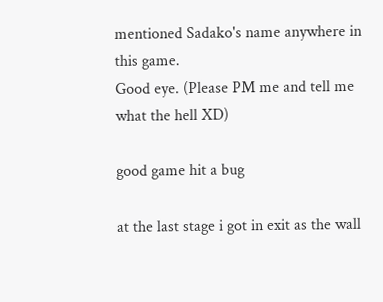mentioned Sadako's name anywhere in this game.
Good eye. (Please PM me and tell me what the hell XD)

good game hit a bug

at the last stage i got in exit as the wall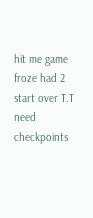hit me game froze had 2 start over T.T need checkpoints